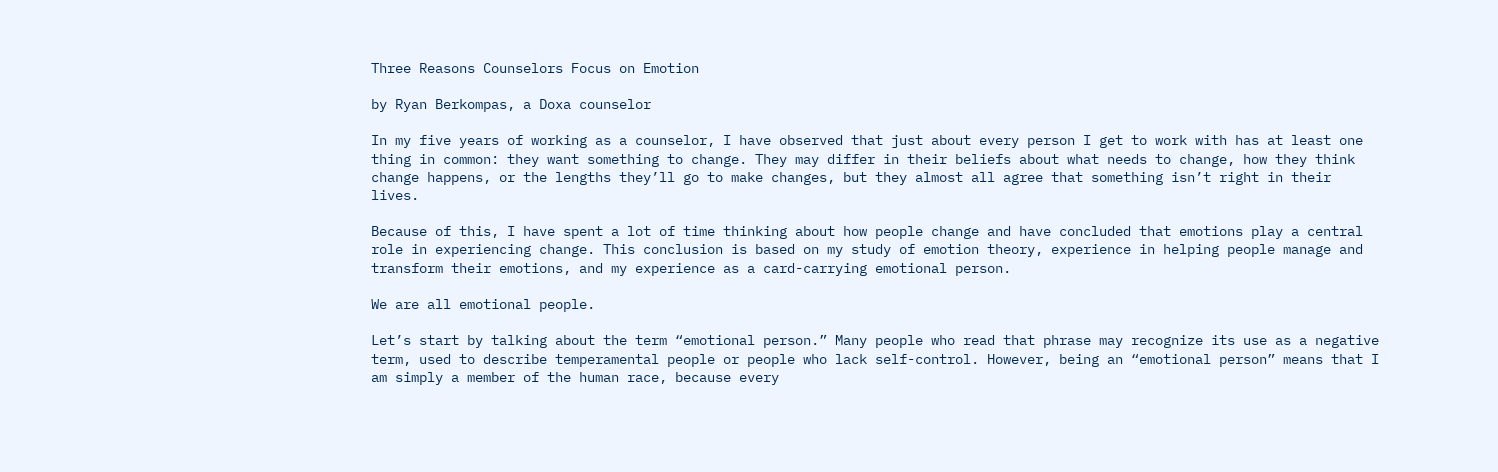Three Reasons Counselors Focus on Emotion

by Ryan Berkompas, a Doxa counselor

In my five years of working as a counselor, I have observed that just about every person I get to work with has at least one thing in common: they want something to change. They may differ in their beliefs about what needs to change, how they think change happens, or the lengths they’ll go to make changes, but they almost all agree that something isn’t right in their lives.

Because of this, I have spent a lot of time thinking about how people change and have concluded that emotions play a central role in experiencing change. This conclusion is based on my study of emotion theory, experience in helping people manage and transform their emotions, and my experience as a card-carrying emotional person.

We are all emotional people.

Let’s start by talking about the term “emotional person.” Many people who read that phrase may recognize its use as a negative term, used to describe temperamental people or people who lack self-control. However, being an “emotional person” means that I am simply a member of the human race, because every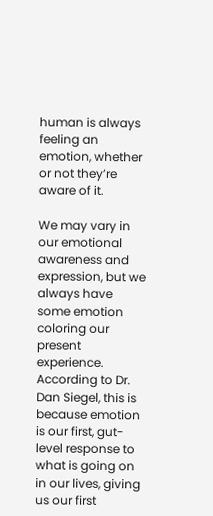human is always feeling an emotion, whether or not they’re aware of it.

We may vary in our emotional awareness and expression, but we always have some emotion coloring our present experience. According to Dr. Dan Siegel, this is because emotion is our first, gut-level response to what is going on in our lives, giving us our first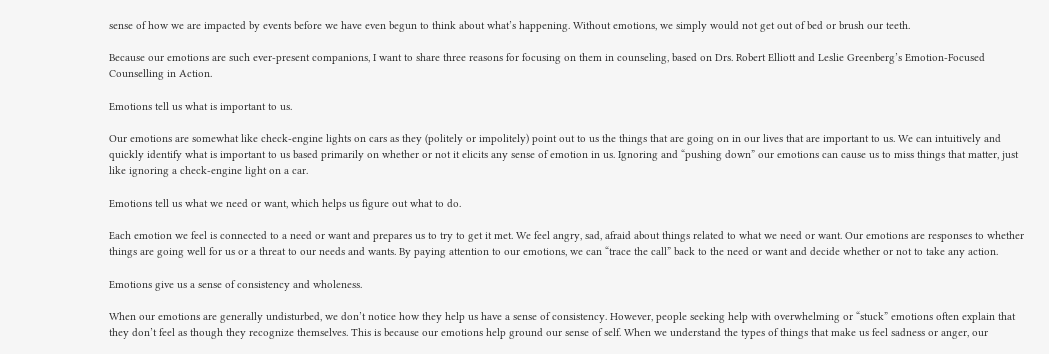sense of how we are impacted by events before we have even begun to think about what’s happening. Without emotions, we simply would not get out of bed or brush our teeth.

Because our emotions are such ever-present companions, I want to share three reasons for focusing on them in counseling, based on Drs. Robert Elliott and Leslie Greenberg’s Emotion-Focused Counselling in Action.

Emotions tell us what is important to us.

Our emotions are somewhat like check-engine lights on cars as they (politely or impolitely) point out to us the things that are going on in our lives that are important to us. We can intuitively and quickly identify what is important to us based primarily on whether or not it elicits any sense of emotion in us. Ignoring and “pushing down” our emotions can cause us to miss things that matter, just like ignoring a check-engine light on a car.

Emotions tell us what we need or want, which helps us figure out what to do.

Each emotion we feel is connected to a need or want and prepares us to try to get it met. We feel angry, sad, afraid about things related to what we need or want. Our emotions are responses to whether things are going well for us or a threat to our needs and wants. By paying attention to our emotions, we can “trace the call” back to the need or want and decide whether or not to take any action.

Emotions give us a sense of consistency and wholeness.

When our emotions are generally undisturbed, we don’t notice how they help us have a sense of consistency. However, people seeking help with overwhelming or “stuck” emotions often explain that they don’t feel as though they recognize themselves. This is because our emotions help ground our sense of self. When we understand the types of things that make us feel sadness or anger, our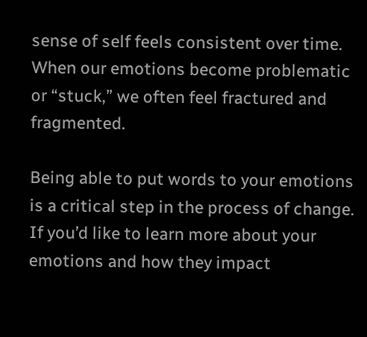sense of self feels consistent over time. When our emotions become problematic or “stuck,” we often feel fractured and fragmented.

Being able to put words to your emotions is a critical step in the process of change. If you’d like to learn more about your emotions and how they impact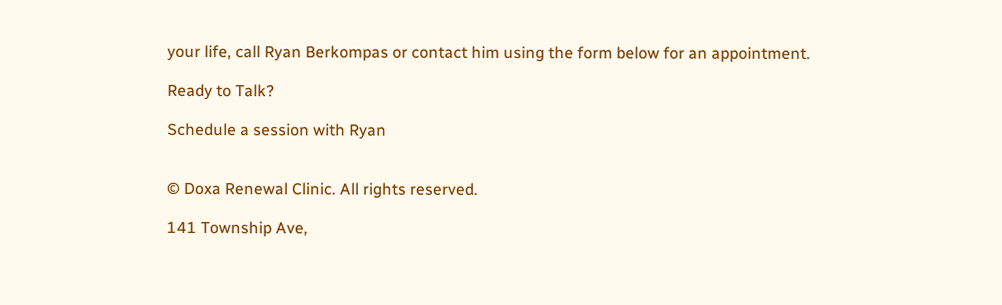your life, call Ryan Berkompas or contact him using the form below for an appointment.

Ready to Talk?

Schedule a session with Ryan


© Doxa Renewal Clinic. All rights reserved.

141 Township Ave,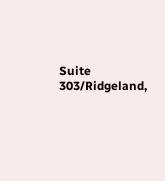Suite 303/Ridgeland,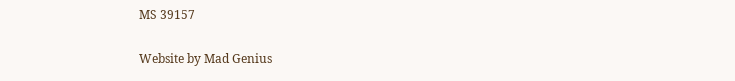MS 39157

Website by Mad Genius